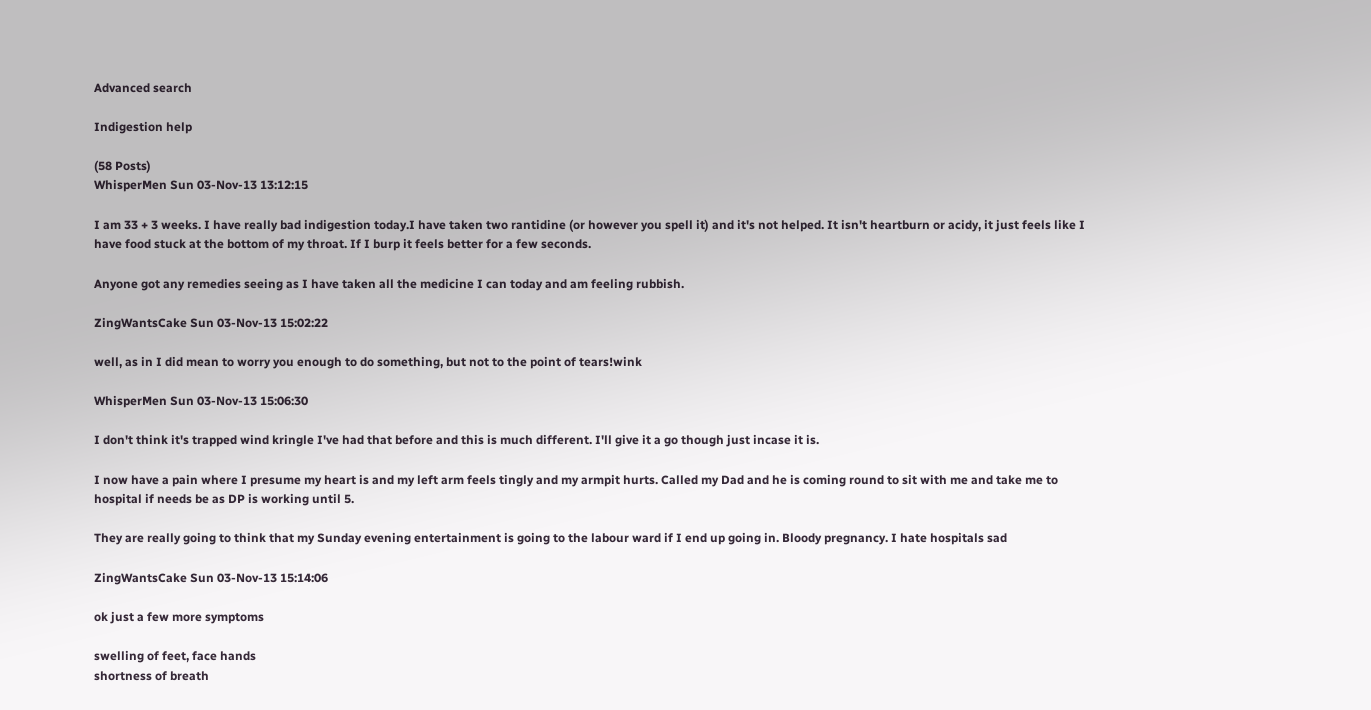Advanced search

Indigestion help

(58 Posts)
WhisperMen Sun 03-Nov-13 13:12:15

I am 33 + 3 weeks. I have really bad indigestion today.I have taken two rantidine (or however you spell it) and it's not helped. It isn't heartburn or acidy, it just feels like I have food stuck at the bottom of my throat. If I burp it feels better for a few seconds.

Anyone got any remedies seeing as I have taken all the medicine I can today and am feeling rubbish.

ZingWantsCake Sun 03-Nov-13 15:02:22

well, as in I did mean to worry you enough to do something, but not to the point of tears!wink

WhisperMen Sun 03-Nov-13 15:06:30

I don't think it's trapped wind kringle I've had that before and this is much different. I'll give it a go though just incase it is.

I now have a pain where I presume my heart is and my left arm feels tingly and my armpit hurts. Called my Dad and he is coming round to sit with me and take me to hospital if needs be as DP is working until 5.

They are really going to think that my Sunday evening entertainment is going to the labour ward if I end up going in. Bloody pregnancy. I hate hospitals sad

ZingWantsCake Sun 03-Nov-13 15:14:06

ok just a few more symptoms

swelling of feet, face hands
shortness of breath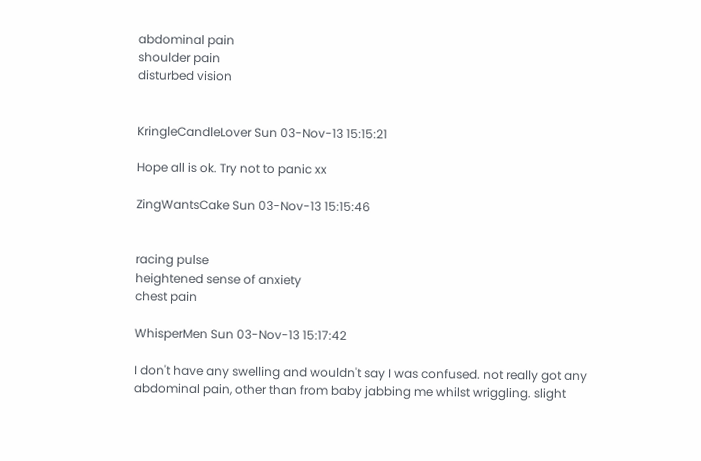abdominal pain
shoulder pain
disturbed vision


KringleCandleLover Sun 03-Nov-13 15:15:21

Hope all is ok. Try not to panic xx

ZingWantsCake Sun 03-Nov-13 15:15:46


racing pulse
heightened sense of anxiety
chest pain

WhisperMen Sun 03-Nov-13 15:17:42

I don't have any swelling and wouldn't say I was confused. not really got any abdominal pain, other than from baby jabbing me whilst wriggling. slight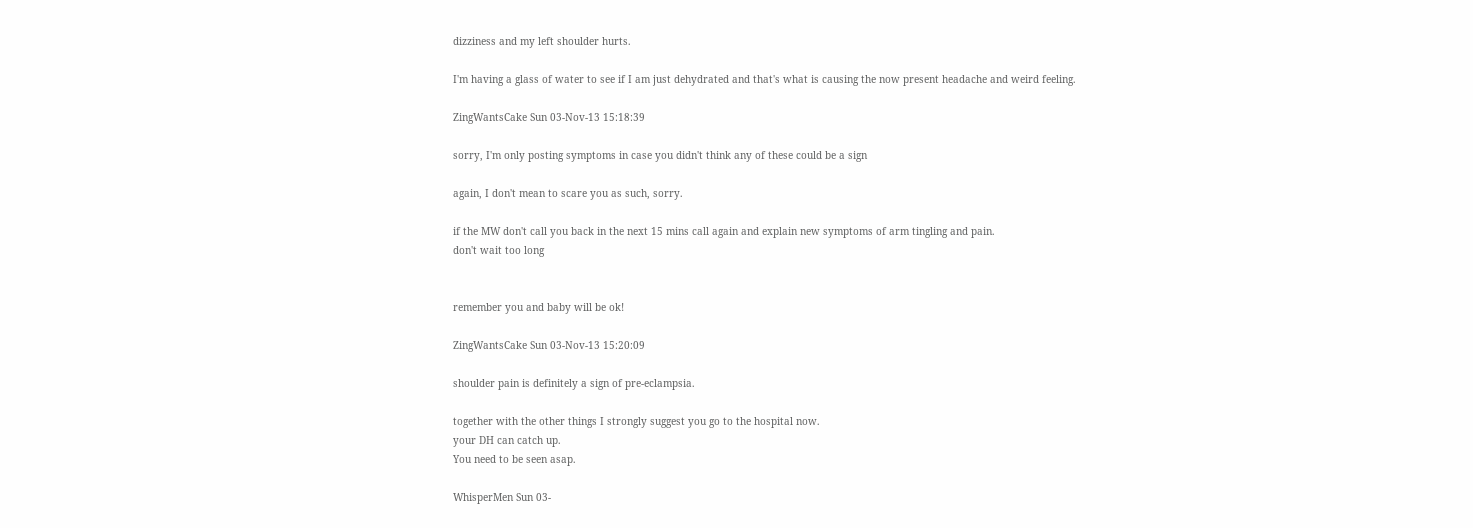dizziness and my left shoulder hurts.

I'm having a glass of water to see if I am just dehydrated and that's what is causing the now present headache and weird feeling.

ZingWantsCake Sun 03-Nov-13 15:18:39

sorry, I'm only posting symptoms in case you didn't think any of these could be a sign

again, I don't mean to scare you as such, sorry.

if the MW don't call you back in the next 15 mins call again and explain new symptoms of arm tingling and pain.
don't wait too long


remember you and baby will be ok!

ZingWantsCake Sun 03-Nov-13 15:20:09

shoulder pain is definitely a sign of pre-eclampsia.

together with the other things I strongly suggest you go to the hospital now.
your DH can catch up.
You need to be seen asap.

WhisperMen Sun 03-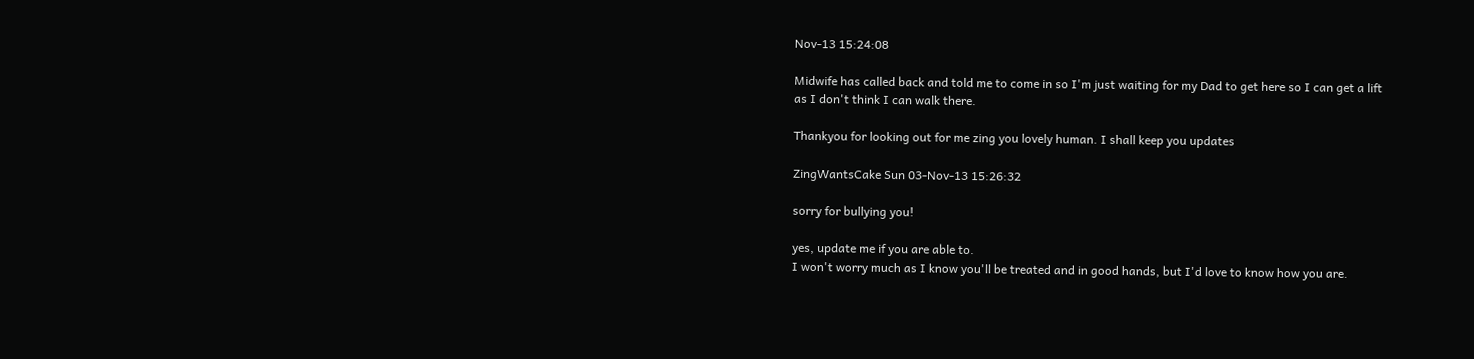Nov-13 15:24:08

Midwife has called back and told me to come in so I'm just waiting for my Dad to get here so I can get a lift as I don't think I can walk there.

Thankyou for looking out for me zing you lovely human. I shall keep you updates

ZingWantsCake Sun 03-Nov-13 15:26:32

sorry for bullying you!

yes, update me if you are able to.
I won't worry much as I know you'll be treated and in good hands, but I'd love to know how you are.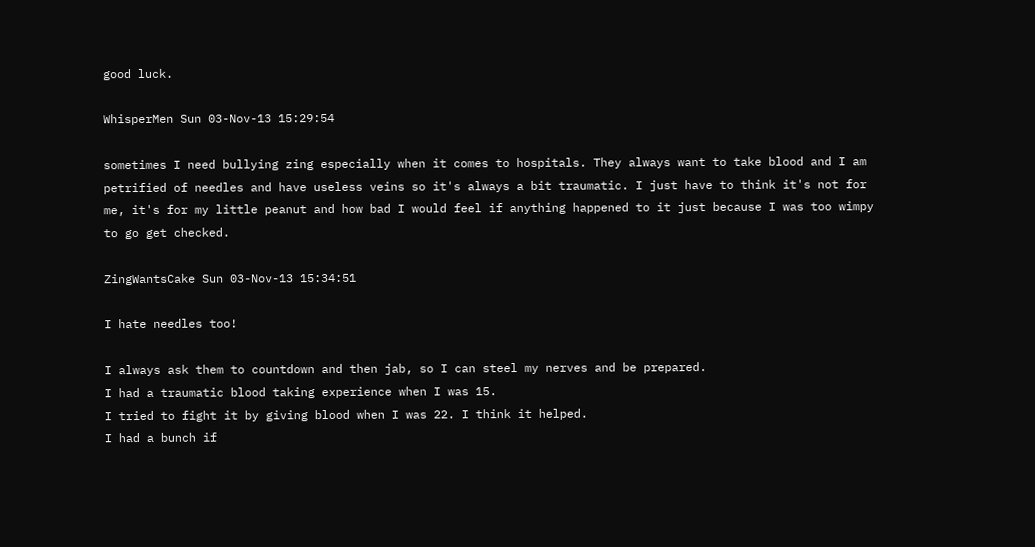good luck.

WhisperMen Sun 03-Nov-13 15:29:54

sometimes I need bullying zing especially when it comes to hospitals. They always want to take blood and I am petrified of needles and have useless veins so it's always a bit traumatic. I just have to think it's not for me, it's for my little peanut and how bad I would feel if anything happened to it just because I was too wimpy to go get checked.

ZingWantsCake Sun 03-Nov-13 15:34:51

I hate needles too!

I always ask them to countdown and then jab, so I can steel my nerves and be prepared.
I had a traumatic blood taking experience when I was 15.
I tried to fight it by giving blood when I was 22. I think it helped.
I had a bunch if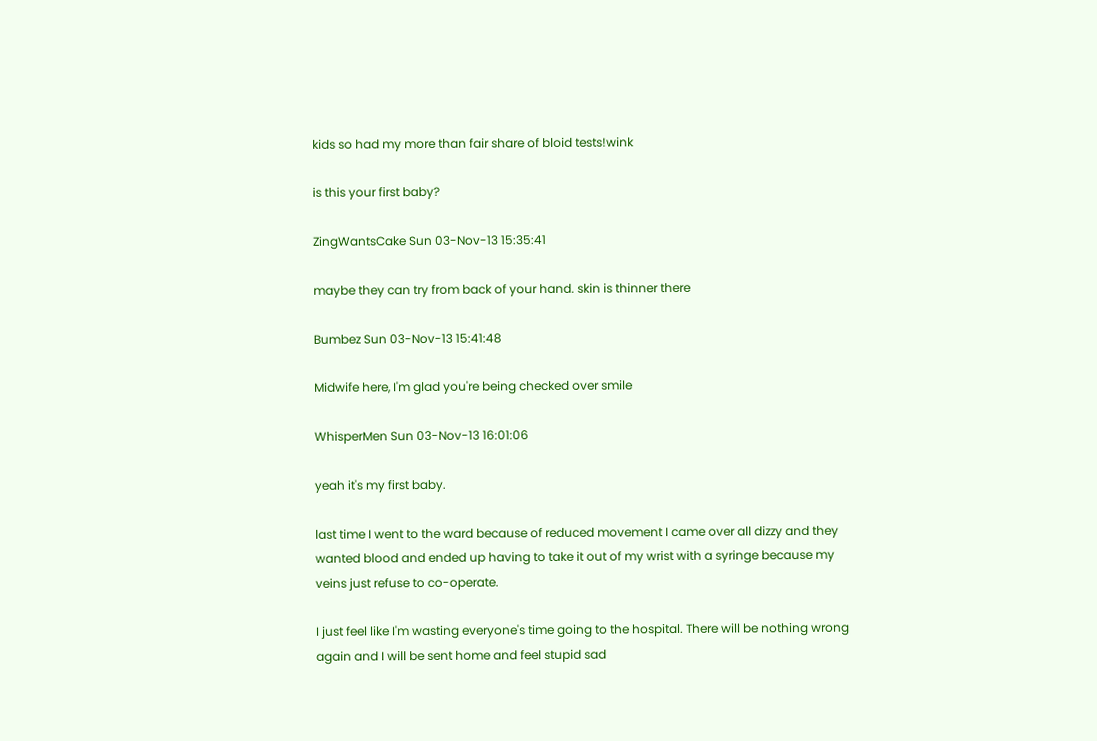kids so had my more than fair share of bloid tests!wink

is this your first baby?

ZingWantsCake Sun 03-Nov-13 15:35:41

maybe they can try from back of your hand. skin is thinner there

Bumbez Sun 03-Nov-13 15:41:48

Midwife here, I'm glad you're being checked over smile

WhisperMen Sun 03-Nov-13 16:01:06

yeah it's my first baby.

last time I went to the ward because of reduced movement I came over all dizzy and they wanted blood and ended up having to take it out of my wrist with a syringe because my veins just refuse to co-operate.

I just feel like I'm wasting everyone's time going to the hospital. There will be nothing wrong again and I will be sent home and feel stupid sad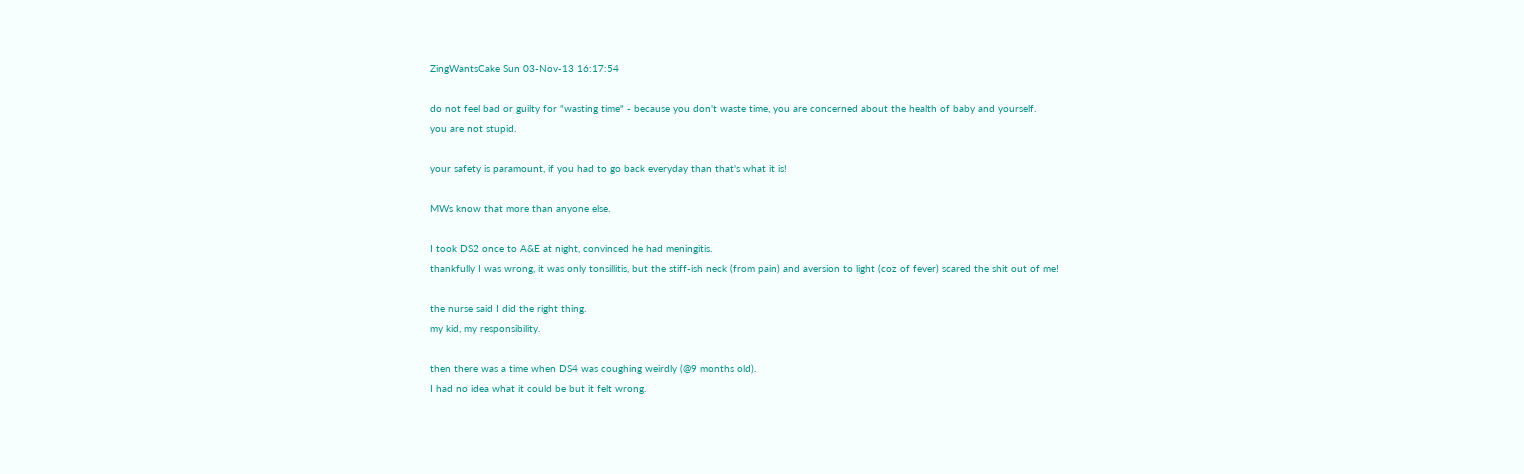ZingWantsCake Sun 03-Nov-13 16:17:54

do not feel bad or guilty for "wasting time" - because you don't waste time, you are concerned about the health of baby and yourself.
you are not stupid.

your safety is paramount, if you had to go back everyday than that's what it is!

MWs know that more than anyone else.

I took DS2 once to A&E at night, convinced he had meningitis.
thankfully I was wrong, it was only tonsillitis, but the stiff-ish neck (from pain) and aversion to light (coz of fever) scared the shit out of me!

the nurse said I did the right thing.
my kid, my responsibility.

then there was a time when DS4 was coughing weirdly (@9 months old).
I had no idea what it could be but it felt wrong.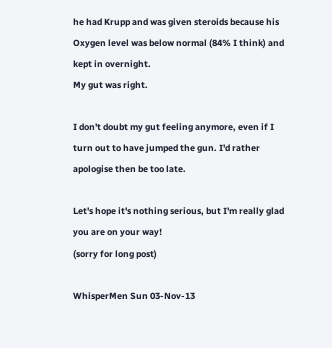he had Krupp and was given steroids because his Oxygen level was below normal (84% I think) and kept in overnight.
My gut was right.

I don't doubt my gut feeling anymore, even if I turn out to have jumped the gun. I'd rather apologise then be too late.

Let's hope it's nothing serious, but I'm really glad you are on your way!
(sorry for long post)

WhisperMen Sun 03-Nov-13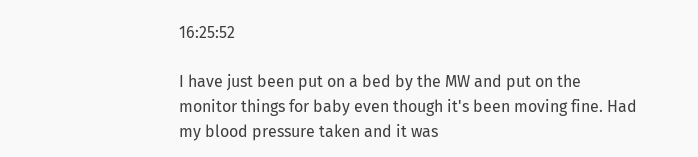16:25:52

I have just been put on a bed by the MW and put on the monitor things for baby even though it's been moving fine. Had my blood pressure taken and it was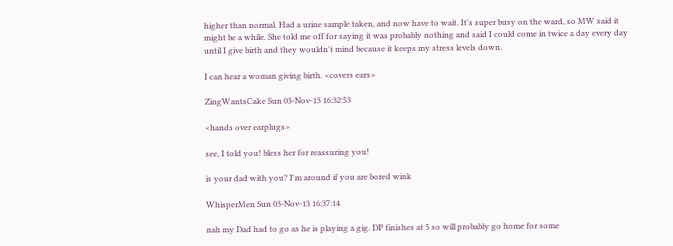higher than normal. Had a urine sample taken, and now have to wait. It's super busy on the ward, so MW said it might be a while. She told me off for saying it was probably nothing and said I could come in twice a day every day until I give birth and they wouldn't mind because it keeps my stress levels down.

I can hear a woman giving birth. <covers ears>

ZingWantsCake Sun 03-Nov-13 16:32:53

<hands over earplugs>

see, I told you! bless her for reassuring you!

is your dad with you? I'm around if you are bored wink

WhisperMen Sun 03-Nov-13 16:37:14

nah my Dad had to go as he is playing a gig. DP finishes at 5 so will probably go home for some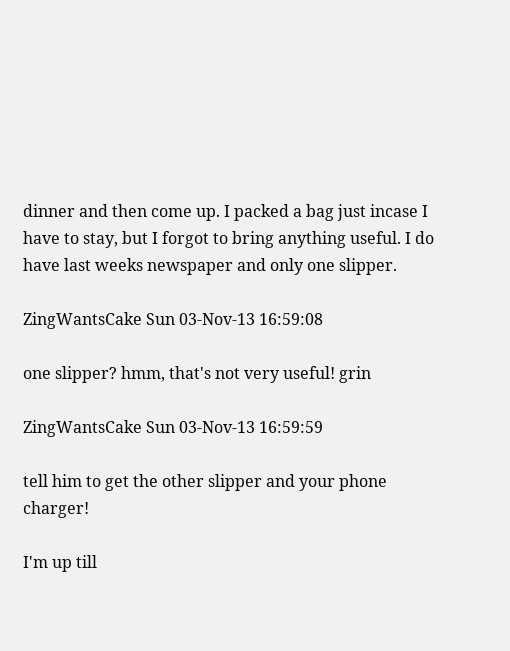dinner and then come up. I packed a bag just incase I have to stay, but I forgot to bring anything useful. I do have last weeks newspaper and only one slipper.

ZingWantsCake Sun 03-Nov-13 16:59:08

one slipper? hmm, that's not very useful! grin

ZingWantsCake Sun 03-Nov-13 16:59:59

tell him to get the other slipper and your phone charger!

I'm up till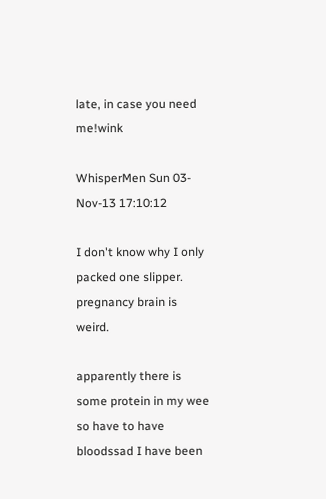late, in case you need me!wink

WhisperMen Sun 03-Nov-13 17:10:12

I don't know why I only packed one slipper. pregnancy brain is weird.

apparently there is some protein in my wee so have to have bloodssad I have been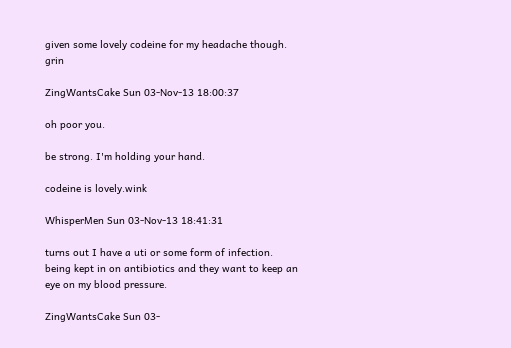given some lovely codeine for my headache though. grin

ZingWantsCake Sun 03-Nov-13 18:00:37

oh poor you.

be strong. I'm holding your hand.

codeine is lovely.wink

WhisperMen Sun 03-Nov-13 18:41:31

turns out I have a uti or some form of infection. being kept in on antibiotics and they want to keep an eye on my blood pressure.

ZingWantsCake Sun 03-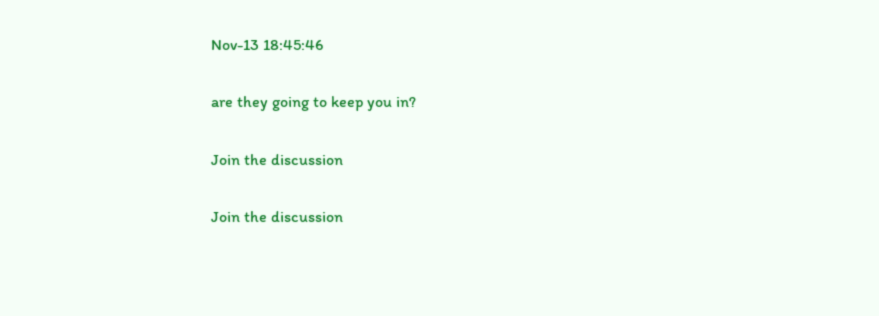Nov-13 18:45:46

are they going to keep you in?

Join the discussion

Join the discussion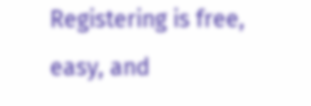Registering is free, easy, and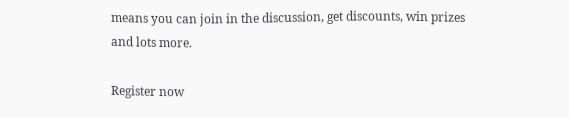means you can join in the discussion, get discounts, win prizes and lots more.

Register now